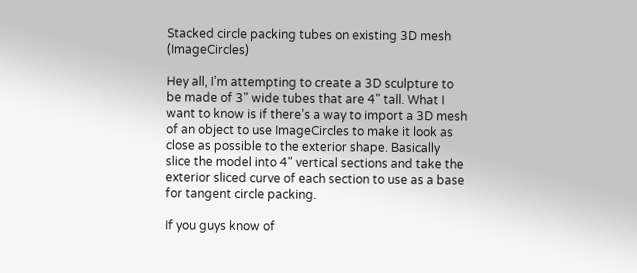Stacked circle packing tubes on existing 3D mesh (ImageCircles)

Hey all, I’m attempting to create a 3D sculpture to be made of 3" wide tubes that are 4" tall. What I want to know is if there’s a way to import a 3D mesh of an object to use ImageCircles to make it look as close as possible to the exterior shape. Basically slice the model into 4" vertical sections and take the exterior sliced curve of each section to use as a base for tangent circle packing.

If you guys know of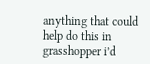anything that could help do this in grasshopper i’d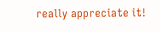really appreciate it!